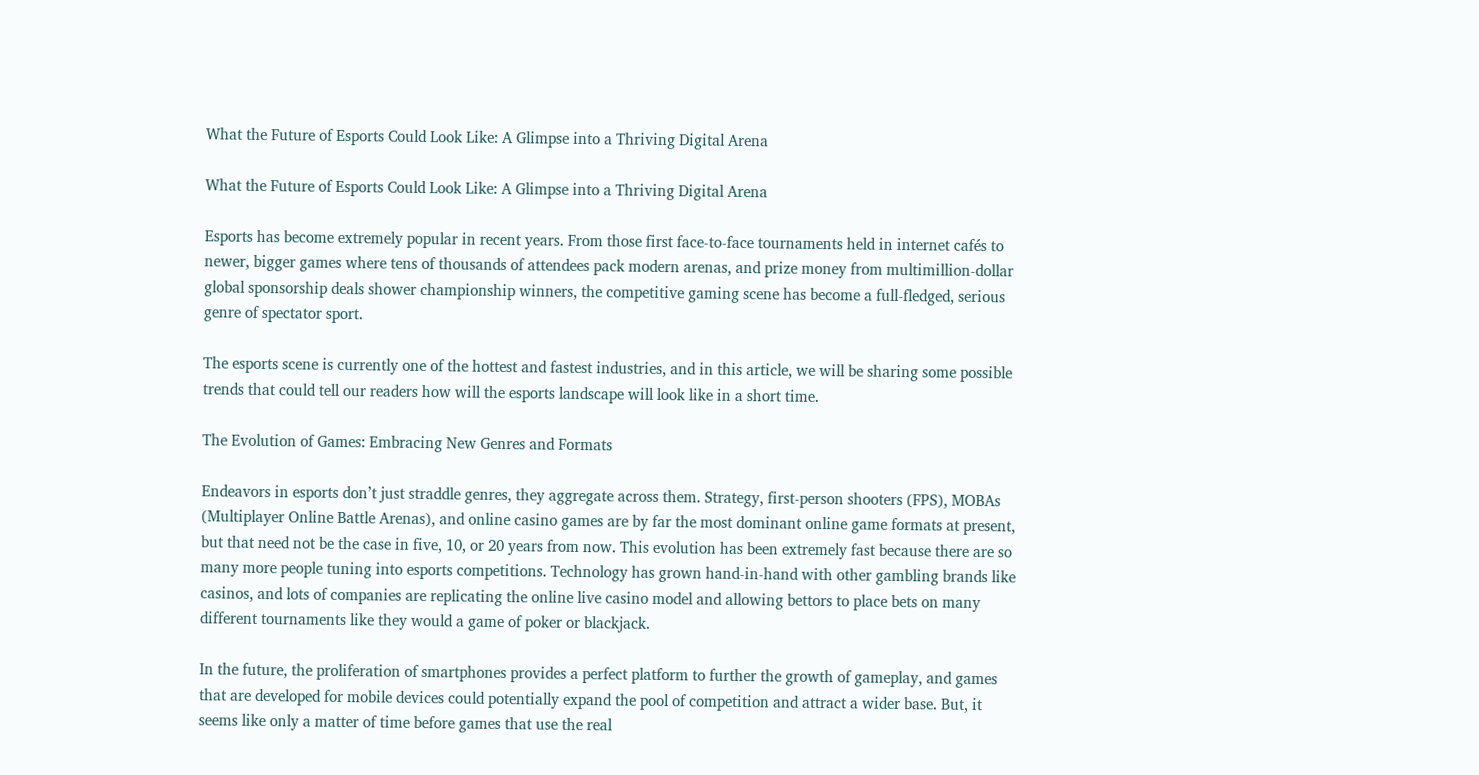What the Future of Esports Could Look Like: A Glimpse into a Thriving Digital Arena

What the Future of Esports Could Look Like: A Glimpse into a Thriving Digital Arena

Esports has become extremely popular in recent years. From those first face-to-face tournaments held in internet cafés to newer, bigger games where tens of thousands of attendees pack modern arenas, and prize money from multimillion-dollar global sponsorship deals shower championship winners, the competitive gaming scene has become a full-fledged, serious genre of spectator sport.

The esports scene is currently one of the hottest and fastest industries, and in this article, we will be sharing some possible trends that could tell our readers how will the esports landscape will look like in a short time.

The Evolution of Games: Embracing New Genres and Formats

Endeavors in esports don’t just straddle genres, they aggregate across them. Strategy, first-person shooters (FPS), MOBAs (Multiplayer Online Battle Arenas), and online casino games are by far the most dominant online game formats at present, but that need not be the case in five, 10, or 20 years from now. This evolution has been extremely fast because there are so many more people tuning into esports competitions. Technology has grown hand-in-hand with other gambling brands like casinos, and lots of companies are replicating the online live casino model and allowing bettors to place bets on many different tournaments like they would a game of poker or blackjack.

In the future, the proliferation of smartphones provides a perfect platform to further the growth of gameplay, and games that are developed for mobile devices could potentially expand the pool of competition and attract a wider base. But, it seems like only a matter of time before games that use the real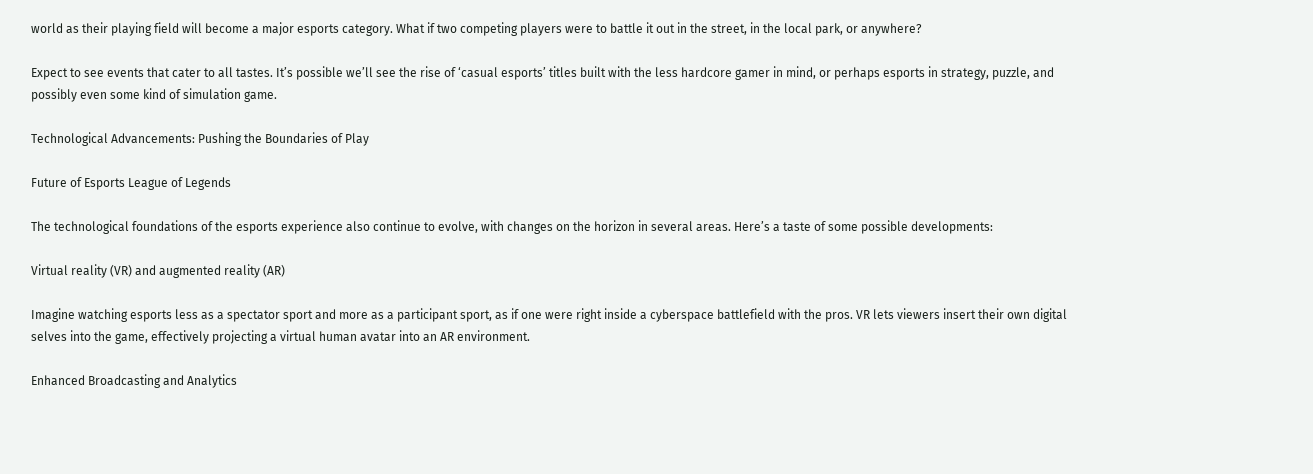world as their playing field will become a major esports category. What if two competing players were to battle it out in the street, in the local park, or anywhere?

Expect to see events that cater to all tastes. It’s possible we’ll see the rise of ‘casual esports’ titles built with the less hardcore gamer in mind, or perhaps esports in strategy, puzzle, and possibly even some kind of simulation game.

Technological Advancements: Pushing the Boundaries of Play

Future of Esports League of Legends

The technological foundations of the esports experience also continue to evolve, with changes on the horizon in several areas. Here’s a taste of some possible developments:

Virtual reality (VR) and augmented reality (AR)

Imagine watching esports less as a spectator sport and more as a participant sport, as if one were right inside a cyberspace battlefield with the pros. VR lets viewers insert their own digital selves into the game, effectively projecting a virtual human avatar into an AR environment.

Enhanced Broadcasting and Analytics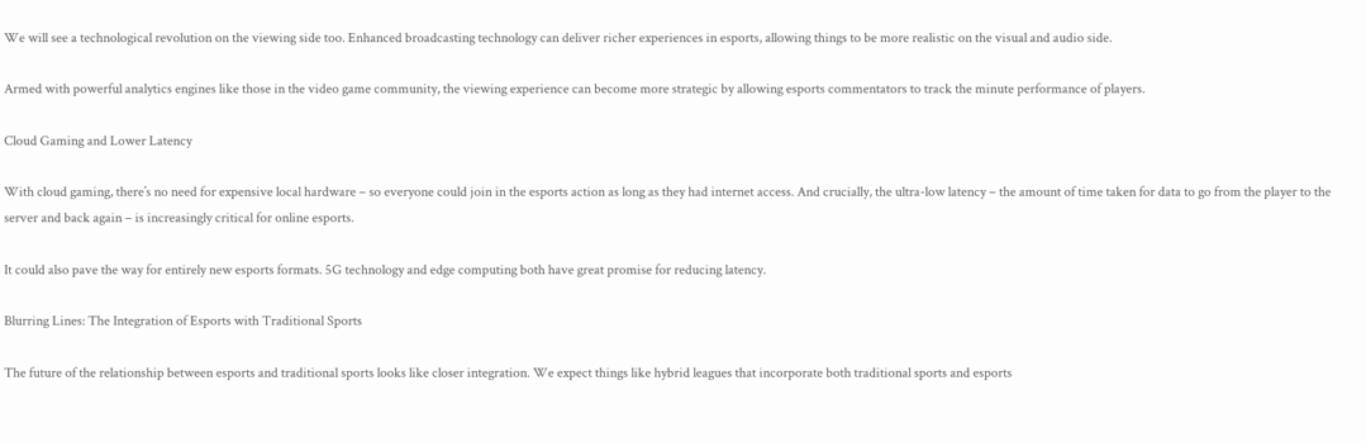We will see a technological revolution on the viewing side too. Enhanced broadcasting technology can deliver richer experiences in esports, allowing things to be more realistic on the visual and audio side.

Armed with powerful analytics engines like those in the video game community, the viewing experience can become more strategic by allowing esports commentators to track the minute performance of players.

Cloud Gaming and Lower Latency

With cloud gaming, there’s no need for expensive local hardware – so everyone could join in the esports action as long as they had internet access. And crucially, the ultra-low latency – the amount of time taken for data to go from the player to the server and back again – is increasingly critical for online esports.

It could also pave the way for entirely new esports formats. 5G technology and edge computing both have great promise for reducing latency.

Blurring Lines: The Integration of Esports with Traditional Sports

The future of the relationship between esports and traditional sports looks like closer integration. We expect things like hybrid leagues that incorporate both traditional sports and esports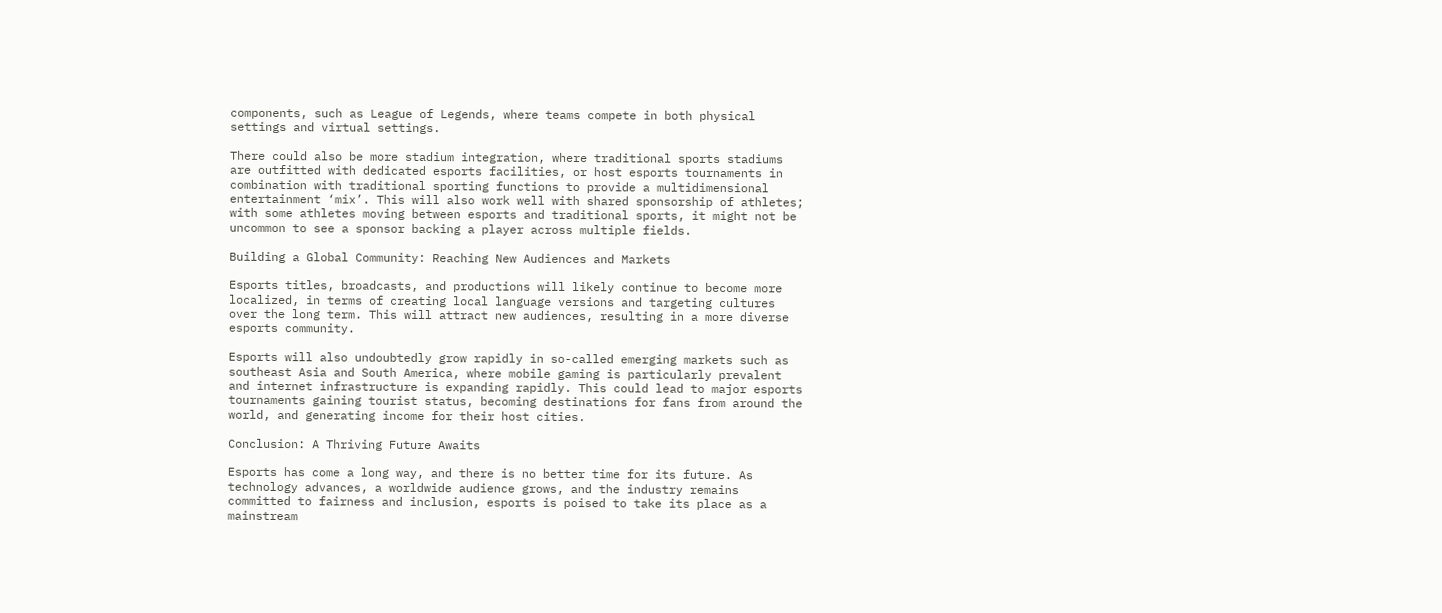components, such as League of Legends, where teams compete in both physical settings and virtual settings.

There could also be more stadium integration, where traditional sports stadiums are outfitted with dedicated esports facilities, or host esports tournaments in combination with traditional sporting functions to provide a multidimensional entertainment ‘mix’. This will also work well with shared sponsorship of athletes; with some athletes moving between esports and traditional sports, it might not be uncommon to see a sponsor backing a player across multiple fields.

Building a Global Community: Reaching New Audiences and Markets

Esports titles, broadcasts, and productions will likely continue to become more localized, in terms of creating local language versions and targeting cultures over the long term. This will attract new audiences, resulting in a more diverse esports community.

Esports will also undoubtedly grow rapidly in so-called emerging markets such as southeast Asia and South America, where mobile gaming is particularly prevalent and internet infrastructure is expanding rapidly. This could lead to major esports tournaments gaining tourist status, becoming destinations for fans from around the world, and generating income for their host cities.

Conclusion: A Thriving Future Awaits

Esports has come a long way, and there is no better time for its future. As technology advances, a worldwide audience grows, and the industry remains committed to fairness and inclusion, esports is poised to take its place as a mainstream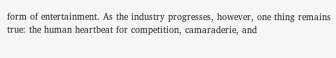form of entertainment. As the industry progresses, however, one thing remains true: the human heartbeat for competition, camaraderie, and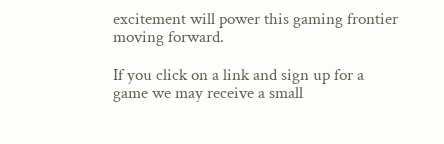excitement will power this gaming frontier moving forward.

If you click on a link and sign up for a game we may receive a small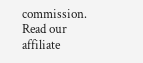commission. Read our affiliate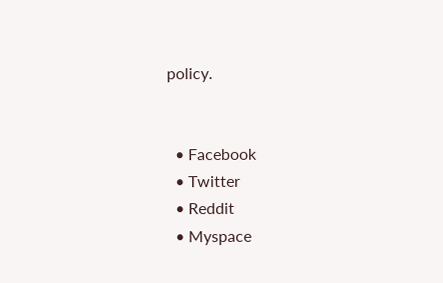policy.


  • Facebook
  • Twitter
  • Reddit
  • Myspace